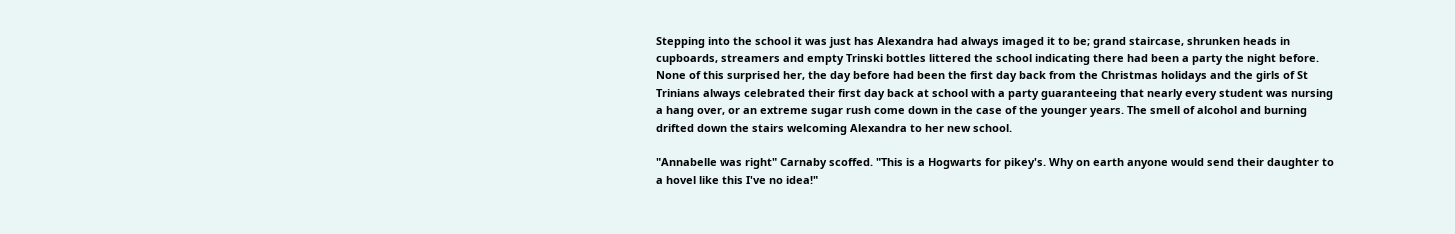Stepping into the school it was just has Alexandra had always imaged it to be; grand staircase, shrunken heads in cupboards, streamers and empty Trinski bottles littered the school indicating there had been a party the night before. None of this surprised her, the day before had been the first day back from the Christmas holidays and the girls of St Trinians always celebrated their first day back at school with a party guaranteeing that nearly every student was nursing a hang over, or an extreme sugar rush come down in the case of the younger years. The smell of alcohol and burning drifted down the stairs welcoming Alexandra to her new school.

"Annabelle was right" Carnaby scoffed. "This is a Hogwarts for pikey's. Why on earth anyone would send their daughter to a hovel like this I've no idea!"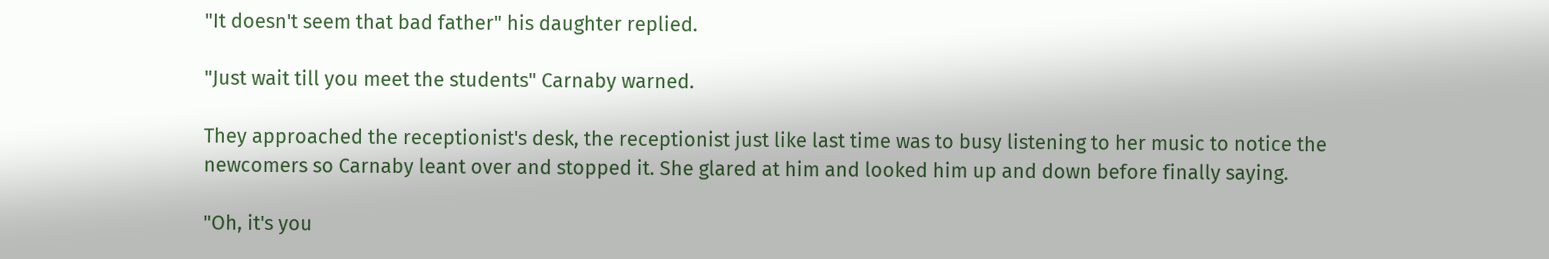"It doesn't seem that bad father" his daughter replied.

"Just wait till you meet the students" Carnaby warned.

They approached the receptionist's desk, the receptionist just like last time was to busy listening to her music to notice the newcomers so Carnaby leant over and stopped it. She glared at him and looked him up and down before finally saying.

"Oh, it's you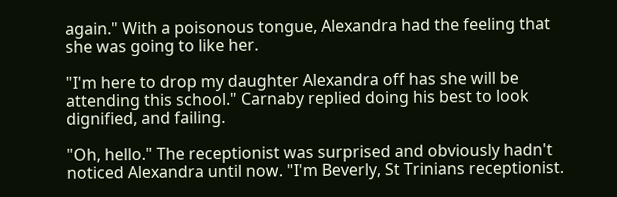again." With a poisonous tongue, Alexandra had the feeling that she was going to like her.

"I'm here to drop my daughter Alexandra off has she will be attending this school." Carnaby replied doing his best to look dignified, and failing.

"Oh, hello." The receptionist was surprised and obviously hadn't noticed Alexandra until now. "I'm Beverly, St Trinians receptionist.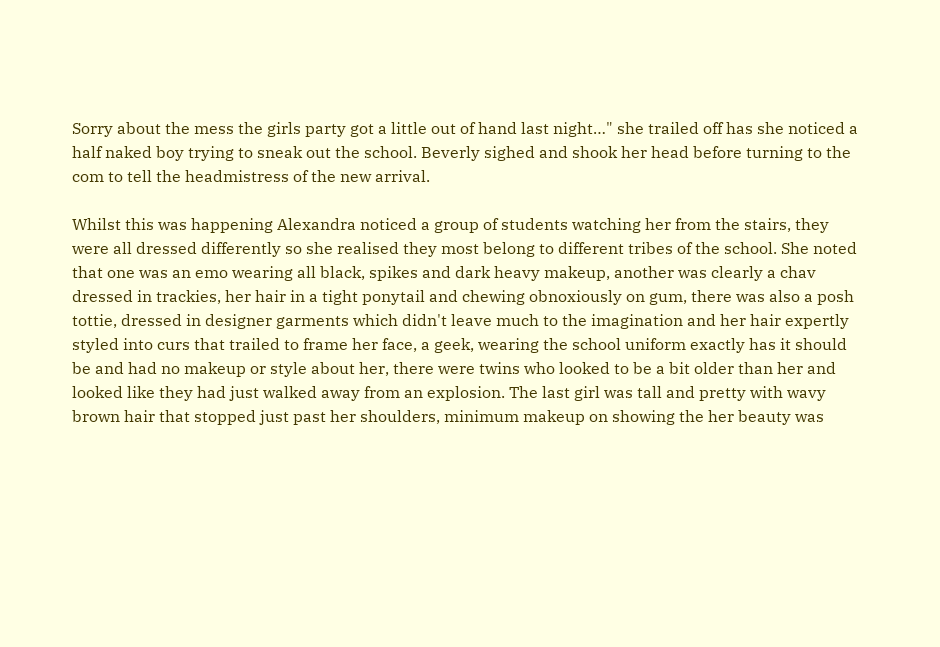Sorry about the mess the girls party got a little out of hand last night…" she trailed off has she noticed a half naked boy trying to sneak out the school. Beverly sighed and shook her head before turning to the com to tell the headmistress of the new arrival.

Whilst this was happening Alexandra noticed a group of students watching her from the stairs, they were all dressed differently so she realised they most belong to different tribes of the school. She noted that one was an emo wearing all black, spikes and dark heavy makeup, another was clearly a chav dressed in trackies, her hair in a tight ponytail and chewing obnoxiously on gum, there was also a posh tottie, dressed in designer garments which didn't leave much to the imagination and her hair expertly styled into curs that trailed to frame her face, a geek, wearing the school uniform exactly has it should be and had no makeup or style about her, there were twins who looked to be a bit older than her and looked like they had just walked away from an explosion. The last girl was tall and pretty with wavy brown hair that stopped just past her shoulders, minimum makeup on showing the her beauty was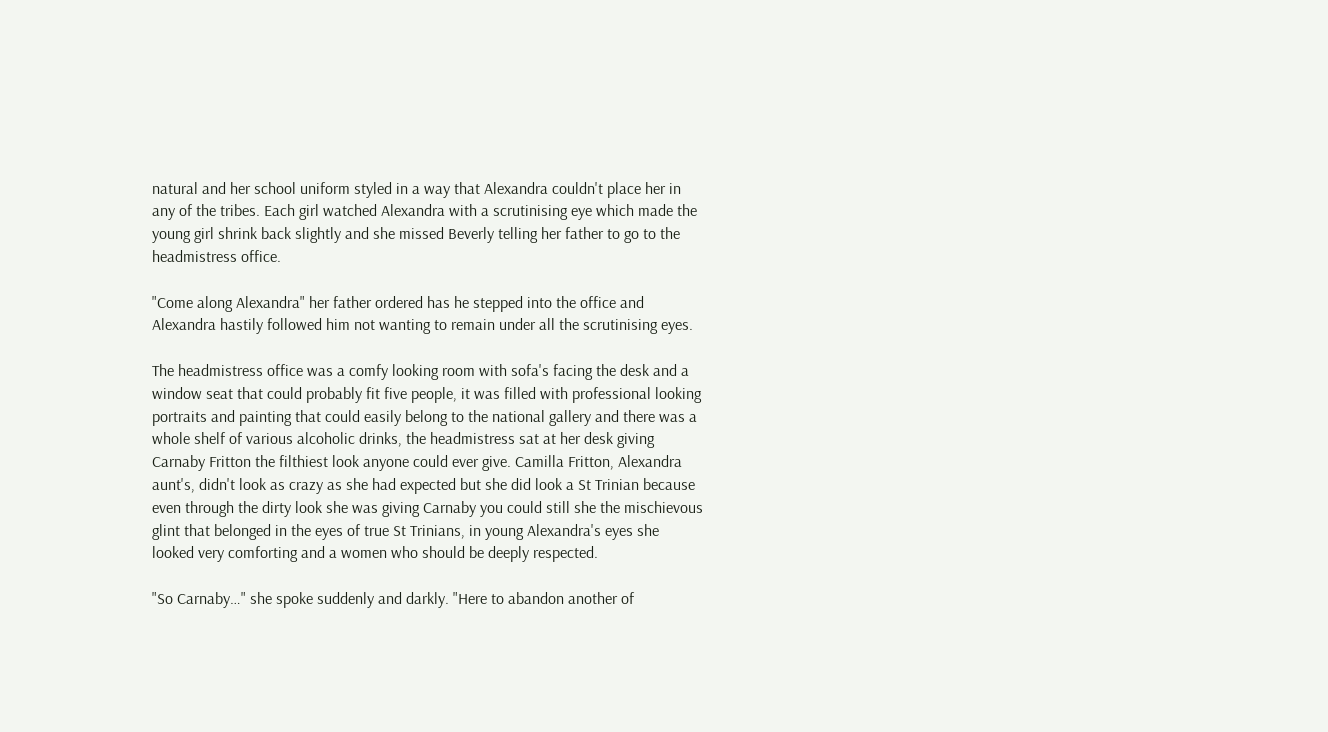natural and her school uniform styled in a way that Alexandra couldn't place her in any of the tribes. Each girl watched Alexandra with a scrutinising eye which made the young girl shrink back slightly and she missed Beverly telling her father to go to the headmistress office.

"Come along Alexandra" her father ordered has he stepped into the office and Alexandra hastily followed him not wanting to remain under all the scrutinising eyes.

The headmistress office was a comfy looking room with sofa's facing the desk and a window seat that could probably fit five people, it was filled with professional looking portraits and painting that could easily belong to the national gallery and there was a whole shelf of various alcoholic drinks, the headmistress sat at her desk giving Carnaby Fritton the filthiest look anyone could ever give. Camilla Fritton, Alexandra aunt's, didn't look as crazy as she had expected but she did look a St Trinian because even through the dirty look she was giving Carnaby you could still she the mischievous glint that belonged in the eyes of true St Trinians, in young Alexandra's eyes she looked very comforting and a women who should be deeply respected.

"So Carnaby…" she spoke suddenly and darkly. "Here to abandon another of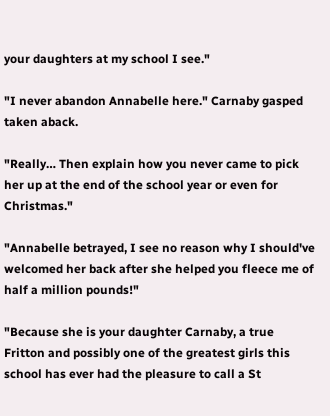your daughters at my school I see."

"I never abandon Annabelle here." Carnaby gasped taken aback.

"Really… Then explain how you never came to pick her up at the end of the school year or even for Christmas."

"Annabelle betrayed, I see no reason why I should've welcomed her back after she helped you fleece me of half a million pounds!"

"Because she is your daughter Carnaby, a true Fritton and possibly one of the greatest girls this school has ever had the pleasure to call a St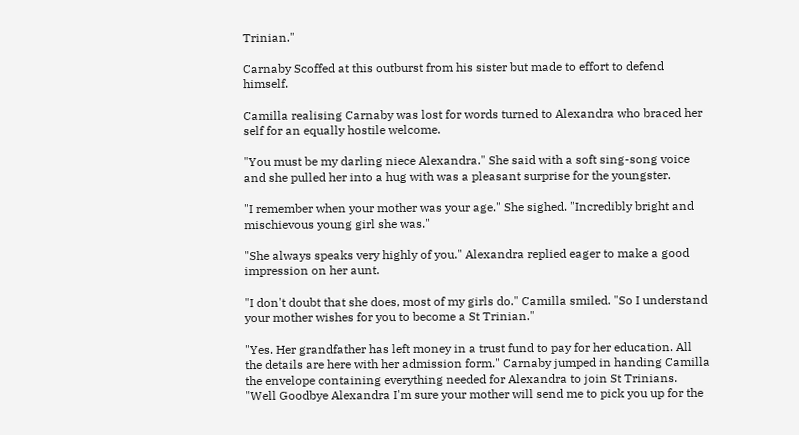Trinian."

Carnaby Scoffed at this outburst from his sister but made to effort to defend himself.

Camilla realising Carnaby was lost for words turned to Alexandra who braced her self for an equally hostile welcome.

"You must be my darling niece Alexandra." She said with a soft sing-song voice and she pulled her into a hug with was a pleasant surprise for the youngster.

"I remember when your mother was your age." She sighed. "Incredibly bright and mischievous young girl she was."

"She always speaks very highly of you." Alexandra replied eager to make a good impression on her aunt.

"I don't doubt that she does, most of my girls do." Camilla smiled. "So I understand your mother wishes for you to become a St Trinian."

"Yes. Her grandfather has left money in a trust fund to pay for her education. All the details are here with her admission form." Carnaby jumped in handing Camilla the envelope containing everything needed for Alexandra to join St Trinians. "Well Goodbye Alexandra I'm sure your mother will send me to pick you up for the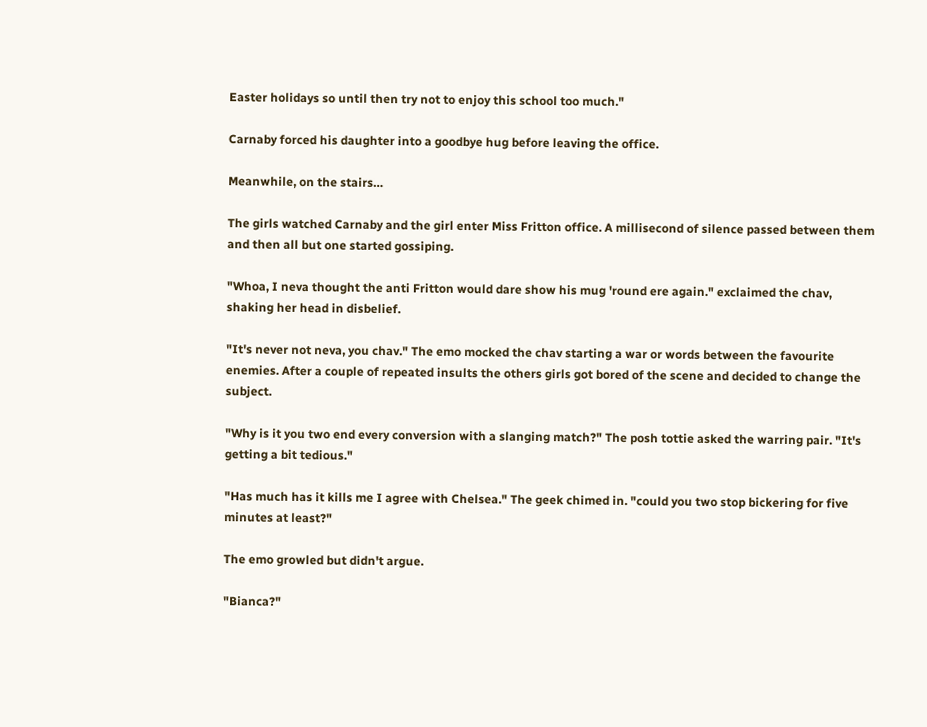Easter holidays so until then try not to enjoy this school too much."

Carnaby forced his daughter into a goodbye hug before leaving the office.

Meanwhile, on the stairs…

The girls watched Carnaby and the girl enter Miss Fritton office. A millisecond of silence passed between them and then all but one started gossiping.

"Whoa, I neva thought the anti Fritton would dare show his mug 'round ere again." exclaimed the chav, shaking her head in disbelief.

"It's never not neva, you chav." The emo mocked the chav starting a war or words between the favourite enemies. After a couple of repeated insults the others girls got bored of the scene and decided to change the subject.

"Why is it you two end every conversion with a slanging match?" The posh tottie asked the warring pair. "It's getting a bit tedious."

"Has much has it kills me I agree with Chelsea." The geek chimed in. "could you two stop bickering for five minutes at least?"

The emo growled but didn't argue.

"Bianca?"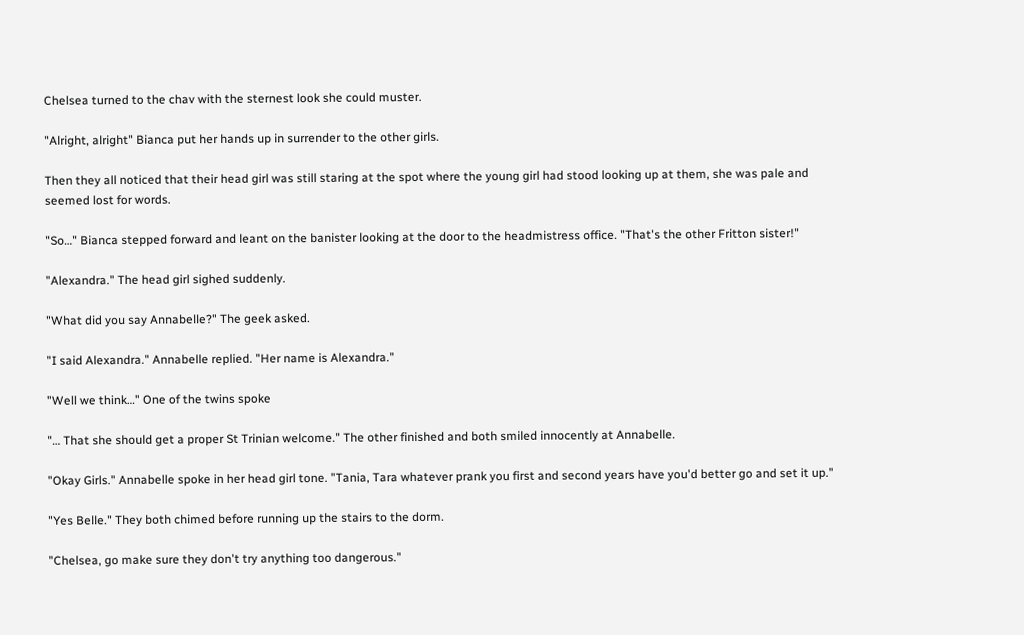Chelsea turned to the chav with the sternest look she could muster.

"Alright, alright" Bianca put her hands up in surrender to the other girls.

Then they all noticed that their head girl was still staring at the spot where the young girl had stood looking up at them, she was pale and seemed lost for words.

"So…" Bianca stepped forward and leant on the banister looking at the door to the headmistress office. "That's the other Fritton sister!"

"Alexandra." The head girl sighed suddenly.

"What did you say Annabelle?" The geek asked.

"I said Alexandra." Annabelle replied. "Her name is Alexandra."

"Well we think…" One of the twins spoke

"… That she should get a proper St Trinian welcome." The other finished and both smiled innocently at Annabelle.

"Okay Girls." Annabelle spoke in her head girl tone. "Tania, Tara whatever prank you first and second years have you'd better go and set it up."

"Yes Belle." They both chimed before running up the stairs to the dorm.

"Chelsea, go make sure they don't try anything too dangerous."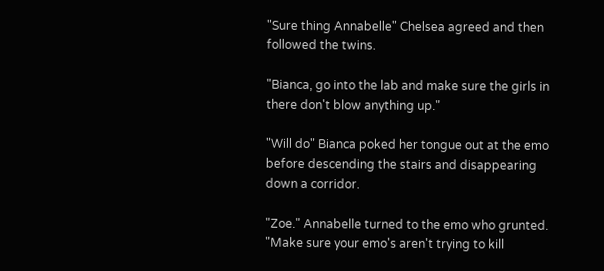"Sure thing Annabelle" Chelsea agreed and then followed the twins.

"Bianca, go into the lab and make sure the girls in there don't blow anything up."

"Will do" Bianca poked her tongue out at the emo before descending the stairs and disappearing down a corridor.

"Zoe." Annabelle turned to the emo who grunted. "Make sure your emo's aren't trying to kill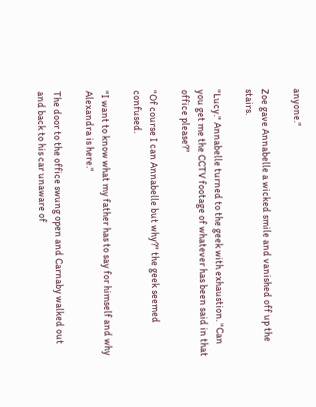anyone."

Zoe gave Annabelle a wicked smile and vanished off up the stairs.

"Lucy." Annabelle turned to the geek with exhaustion. "Can you get me the CCTV footage of whatever has been said in that office please?"

"Of course I can Annabelle but why?" the geek seemed confused.

"I want to know what my father has to say for himself and why Alexandra is here."

The door to the office swung open and Carnaby walked out and back to his car unaware of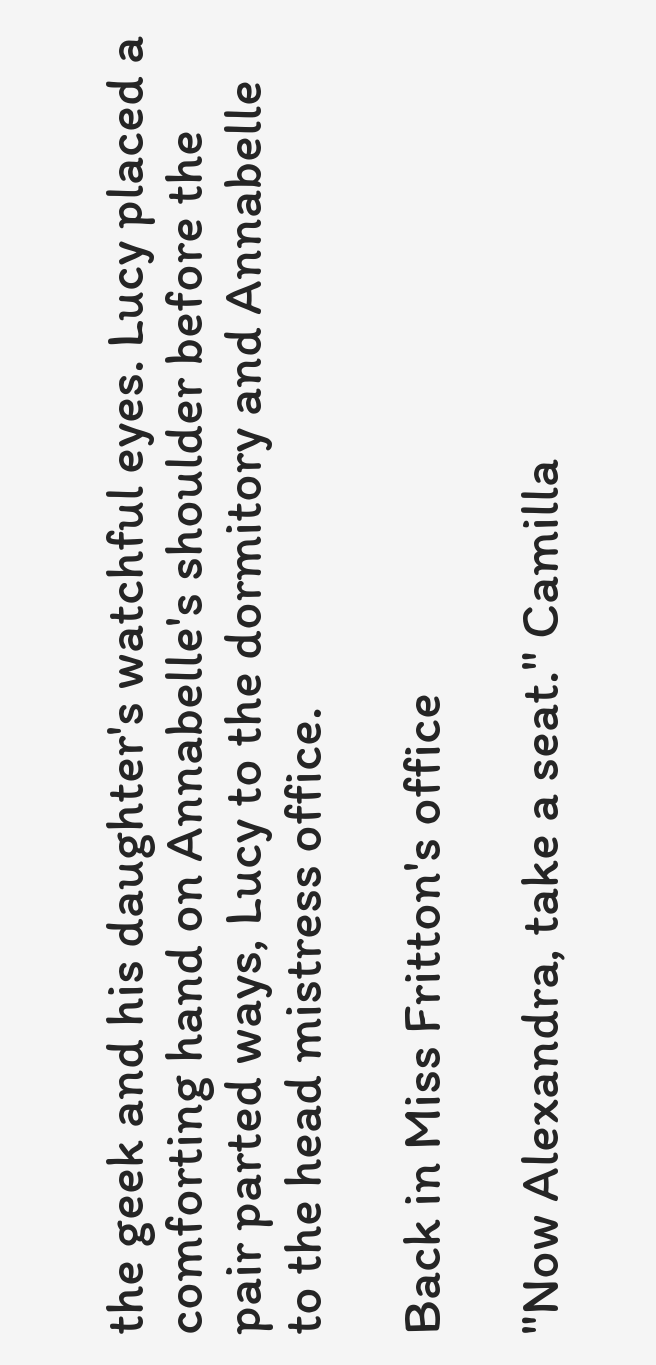the geek and his daughter's watchful eyes. Lucy placed a comforting hand on Annabelle's shoulder before the pair parted ways, Lucy to the dormitory and Annabelle to the head mistress office.

Back in Miss Fritton's office

"Now Alexandra, take a seat." Camilla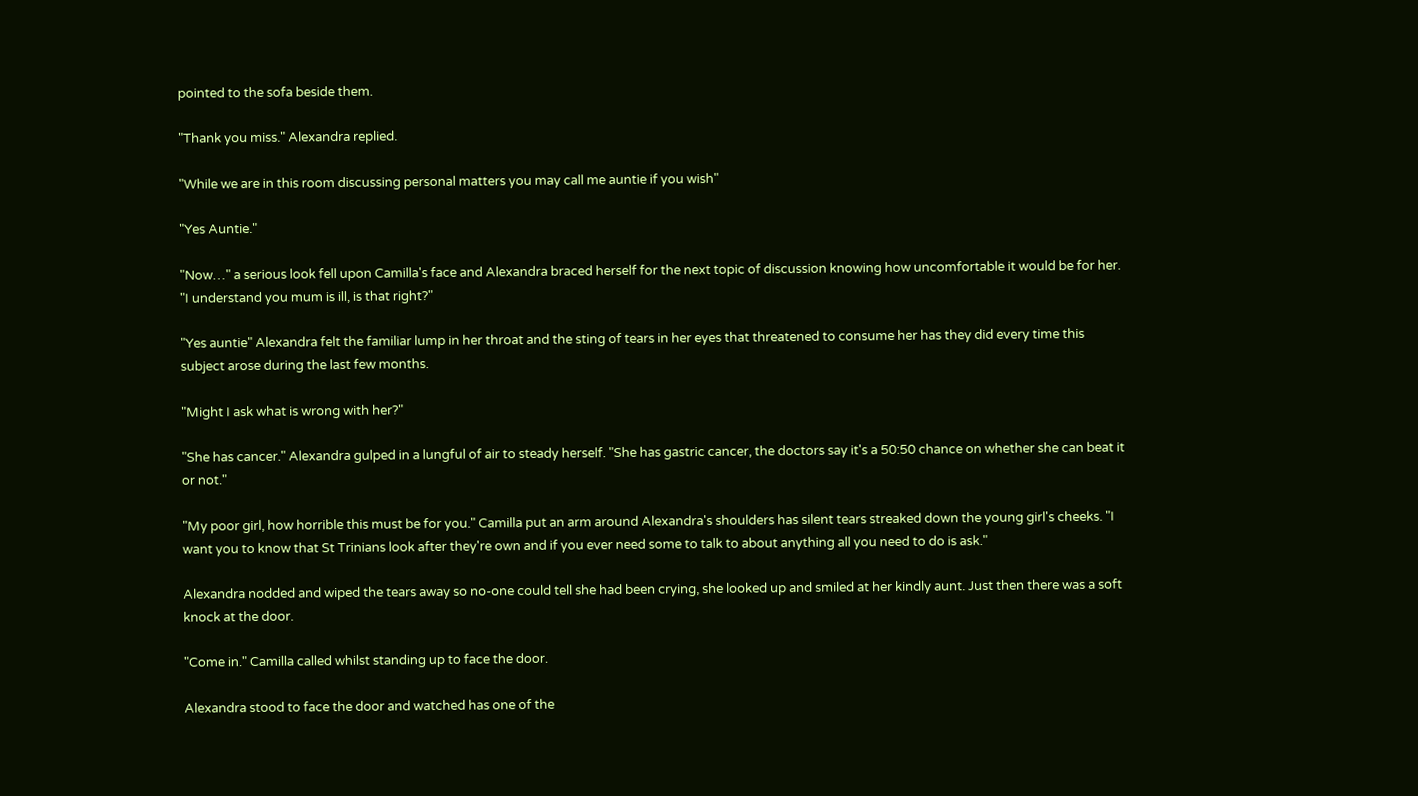pointed to the sofa beside them.

"Thank you miss." Alexandra replied.

"While we are in this room discussing personal matters you may call me auntie if you wish"

"Yes Auntie."

"Now…" a serious look fell upon Camilla's face and Alexandra braced herself for the next topic of discussion knowing how uncomfortable it would be for her. "I understand you mum is ill, is that right?"

"Yes auntie" Alexandra felt the familiar lump in her throat and the sting of tears in her eyes that threatened to consume her has they did every time this subject arose during the last few months.

"Might I ask what is wrong with her?"

"She has cancer." Alexandra gulped in a lungful of air to steady herself. "She has gastric cancer, the doctors say it's a 50:50 chance on whether she can beat it or not."

"My poor girl, how horrible this must be for you." Camilla put an arm around Alexandra's shoulders has silent tears streaked down the young girl's cheeks. "I want you to know that St Trinians look after they're own and if you ever need some to talk to about anything all you need to do is ask."

Alexandra nodded and wiped the tears away so no-one could tell she had been crying, she looked up and smiled at her kindly aunt. Just then there was a soft knock at the door.

"Come in." Camilla called whilst standing up to face the door.

Alexandra stood to face the door and watched has one of the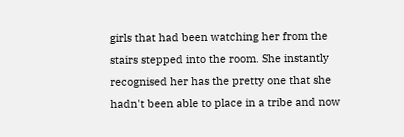girls that had been watching her from the stairs stepped into the room. She instantly recognised her has the pretty one that she hadn't been able to place in a tribe and now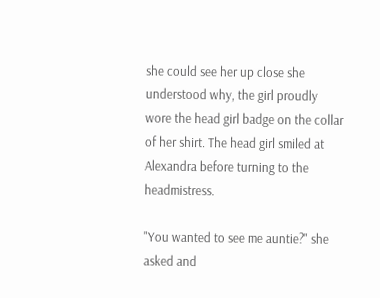she could see her up close she understood why, the girl proudly wore the head girl badge on the collar of her shirt. The head girl smiled at Alexandra before turning to the headmistress.

"You wanted to see me auntie?" she asked and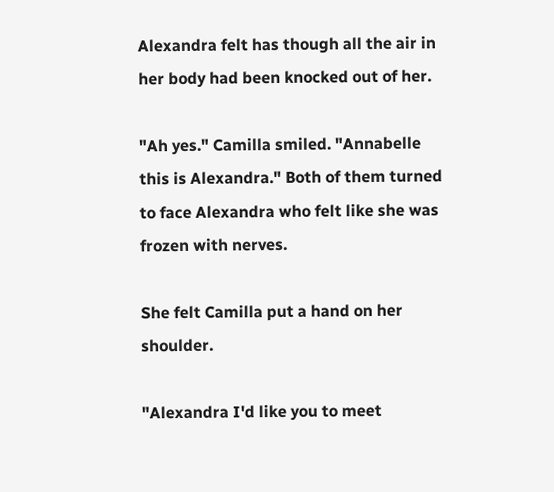Alexandra felt has though all the air in her body had been knocked out of her.

"Ah yes." Camilla smiled. "Annabelle this is Alexandra." Both of them turned to face Alexandra who felt like she was frozen with nerves.

She felt Camilla put a hand on her shoulder.

"Alexandra I'd like you to meet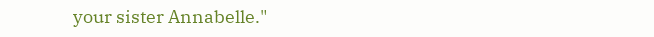your sister Annabelle."